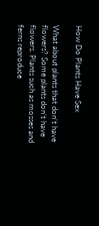How Do Plants Have Sex

What about plants that don’t have flowers? Some plants don’t have flowers. Plants such as mosses and ferns reproduce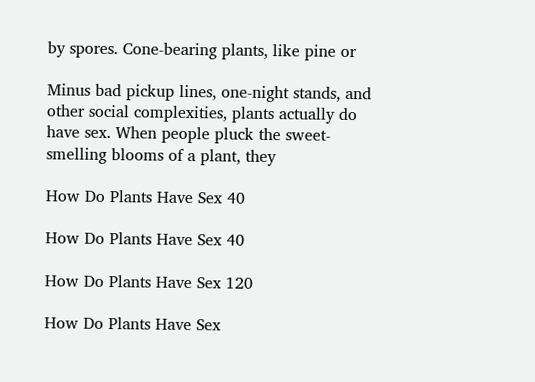by spores. Cone-bearing plants, like pine or

Minus bad pickup lines, one-night stands, and other social complexities, plants actually do have sex. When people pluck the sweet-smelling blooms of a plant, they

How Do Plants Have Sex 40

How Do Plants Have Sex 40

How Do Plants Have Sex 120

How Do Plants Have Sex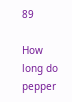89

How long do pepper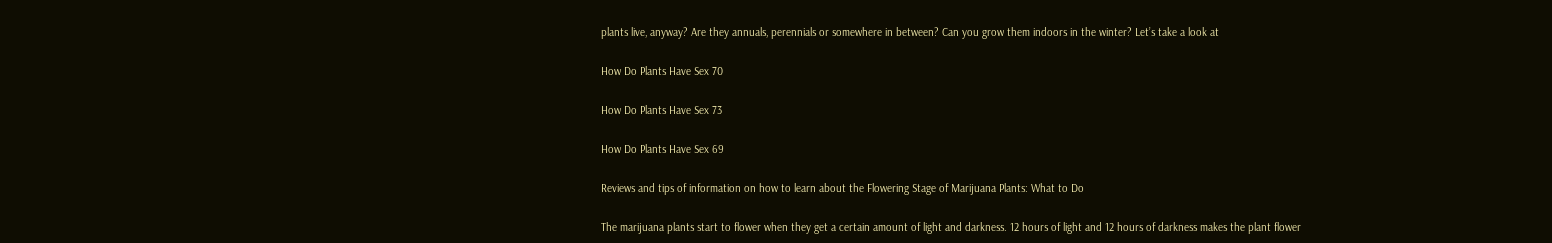plants live, anyway? Are they annuals, perennials or somewhere in between? Can you grow them indoors in the winter? Let’s take a look at

How Do Plants Have Sex 70

How Do Plants Have Sex 73

How Do Plants Have Sex 69

Reviews and tips of information on how to learn about the Flowering Stage of Marijuana Plants: What to Do

The marijuana plants start to flower when they get a certain amount of light and darkness. 12 hours of light and 12 hours of darkness makes the plant flower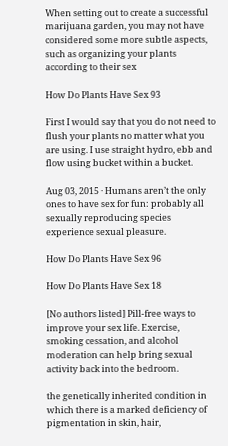When setting out to create a successful marijuana garden, you may not have considered some more subtle aspects, such as organizing your plants according to their sex

How Do Plants Have Sex 93

First I would say that you do not need to flush your plants no matter what you are using. I use straight hydro, ebb and flow using bucket within a bucket.

Aug 03, 2015 · Humans aren’t the only ones to have sex for fun: probably all sexually reproducing species experience sexual pleasure.

How Do Plants Have Sex 96

How Do Plants Have Sex 18

[No authors listed] Pill-free ways to improve your sex life. Exercise, smoking cessation, and alcohol moderation can help bring sexual activity back into the bedroom.

the genetically inherited condition in which there is a marked deficiency of pigmentation in skin, hair,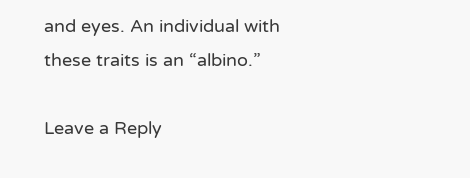and eyes. An individual with these traits is an “albino.”

Leave a Reply